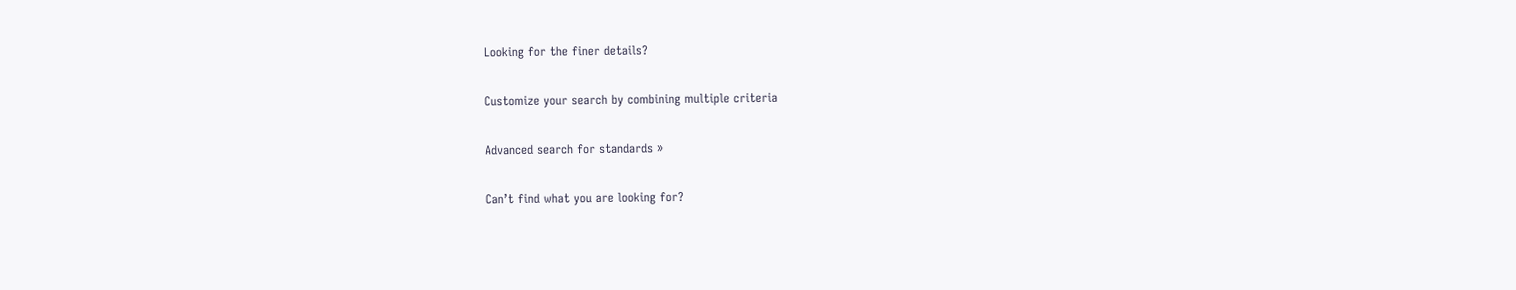Looking for the finer details?

Customize your search by combining multiple criteria

Advanced search for standards »

Can’t find what you are looking for?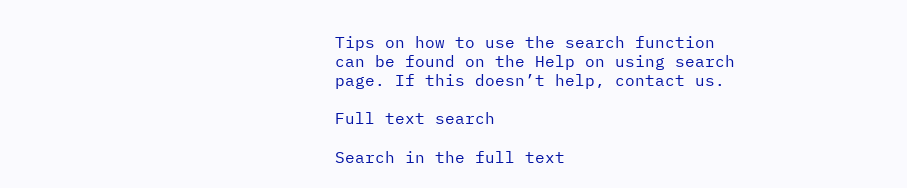Tips on how to use the search function can be found on the Help on using search page. If this doesn’t help, contact us.

Full text search

Search in the full text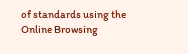of standards using the Online Browsing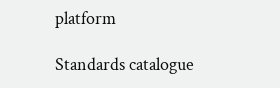platform

Standards catalogue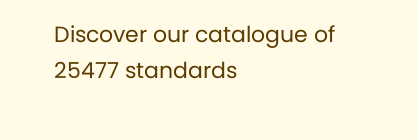Discover our catalogue of 25477 standards